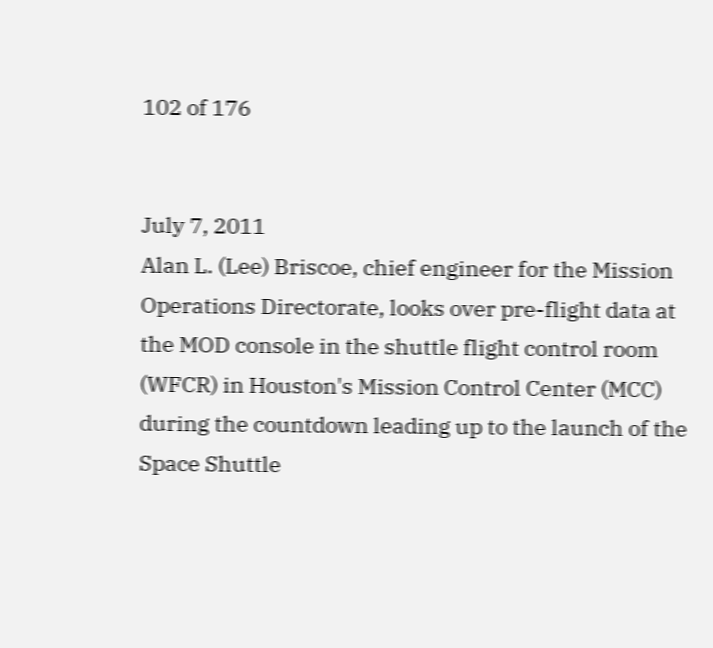102 of 176


July 7, 2011
Alan L. (Lee) Briscoe, chief engineer for the Mission Operations Directorate, looks over pre-flight data at the MOD console in the shuttle flight control room (WFCR) in Houston's Mission Control Center (MCC) during the countdown leading up to the launch of the Space Shuttle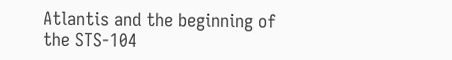Atlantis and the beginning of the STS-104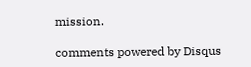mission.

comments powered by Disqus